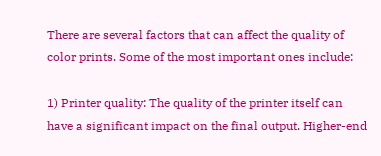There are several factors that can affect the quality of color prints. Some of the most important ones include:

1) Printer quality: The quality of the printer itself can have a significant impact on the final output. Higher-end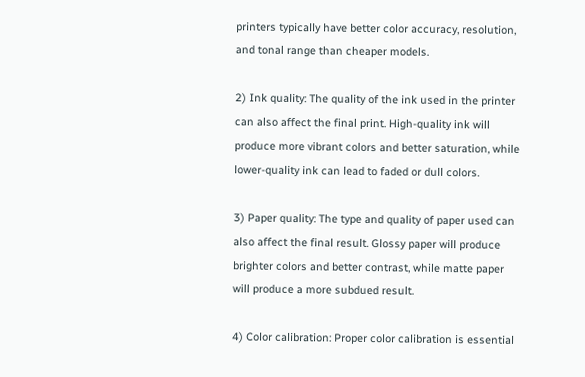printers typically have better color accuracy, resolution, and tonal range than cheaper models.

2) Ink quality: The quality of the ink used in the printer can also affect the final print. High-quality ink will produce more vibrant colors and better saturation, while lower-quality ink can lead to faded or dull colors.

3) Paper quality: The type and quality of paper used can also affect the final result. Glossy paper will produce brighter colors and better contrast, while matte paper will produce a more subdued result.

4) Color calibration: Proper color calibration is essential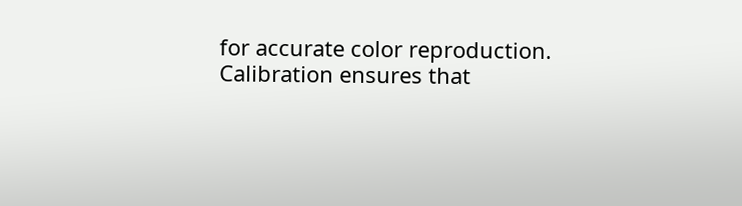for accurate color reproduction. Calibration ensures that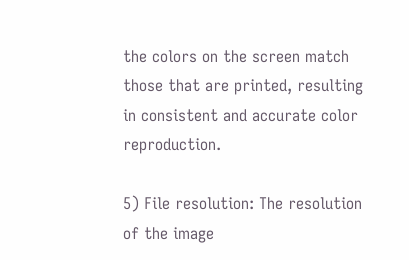the colors on the screen match those that are printed, resulting in consistent and accurate color reproduction.

5) File resolution: The resolution of the image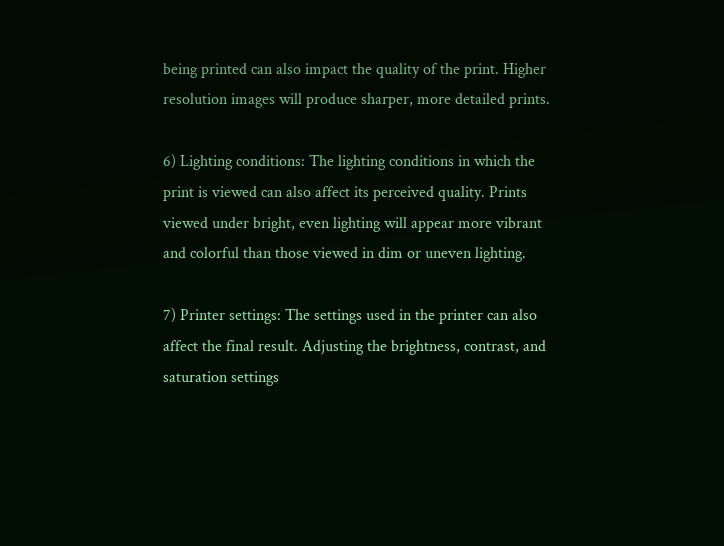being printed can also impact the quality of the print. Higher resolution images will produce sharper, more detailed prints.

6) Lighting conditions: The lighting conditions in which the print is viewed can also affect its perceived quality. Prints viewed under bright, even lighting will appear more vibrant and colorful than those viewed in dim or uneven lighting.

7) Printer settings: The settings used in the printer can also affect the final result. Adjusting the brightness, contrast, and saturation settings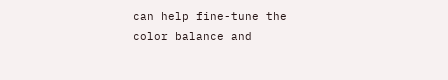can help fine-tune the color balance and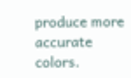produce more accurate colors.